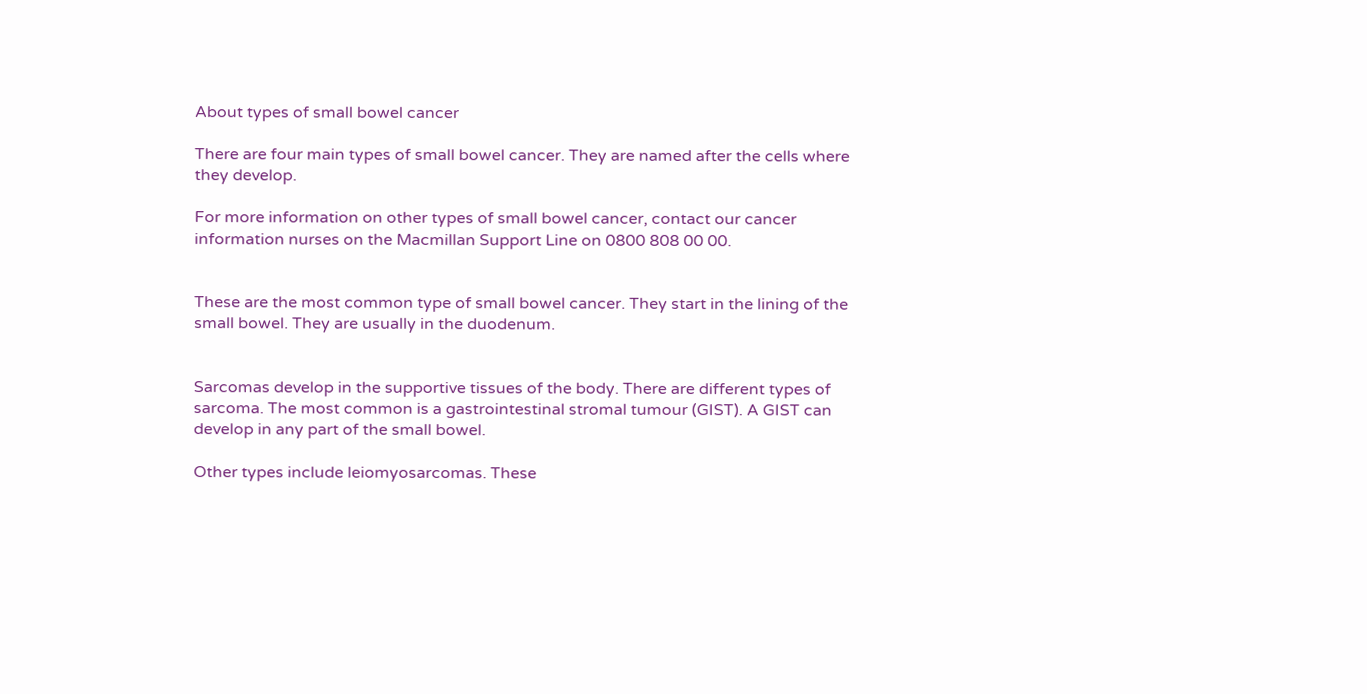About types of small bowel cancer

There are four main types of small bowel cancer. They are named after the cells where they develop.

For more information on other types of small bowel cancer, contact our cancer information nurses on the Macmillan Support Line on 0800 808 00 00.


These are the most common type of small bowel cancer. They start in the lining of the small bowel. They are usually in the duodenum.


Sarcomas develop in the supportive tissues of the body. There are different types of sarcoma. The most common is a gastrointestinal stromal tumour (GIST). A GIST can develop in any part of the small bowel.

Other types include leiomyosarcomas. These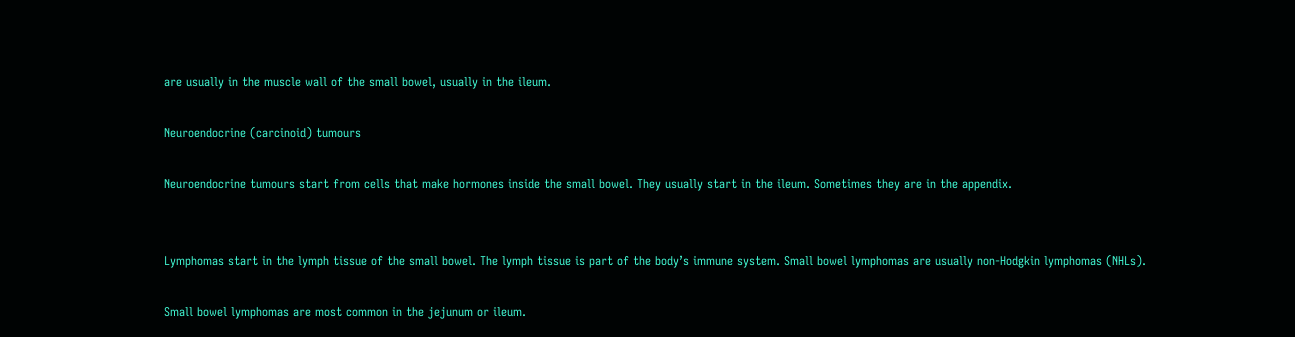are usually in the muscle wall of the small bowel, usually in the ileum.

Neuroendocrine (carcinoid) tumours

Neuroendocrine tumours start from cells that make hormones inside the small bowel. They usually start in the ileum. Sometimes they are in the appendix.


Lymphomas start in the lymph tissue of the small bowel. The lymph tissue is part of the body’s immune system. Small bowel lymphomas are usually non-Hodgkin lymphomas (NHLs).

Small bowel lymphomas are most common in the jejunum or ileum.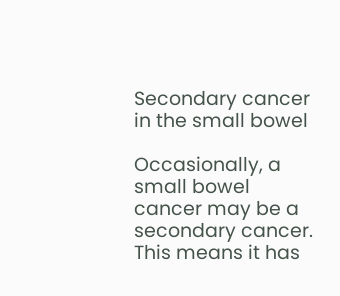Secondary cancer in the small bowel

Occasionally, a small bowel cancer may be a secondary cancer. This means it has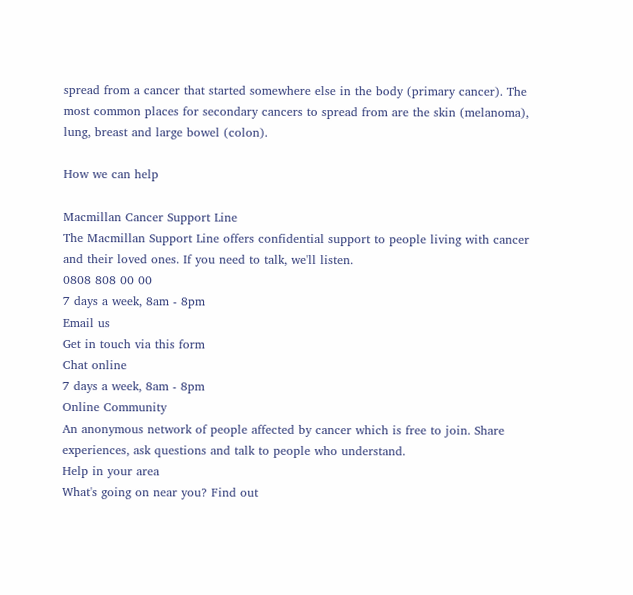spread from a cancer that started somewhere else in the body (primary cancer). The most common places for secondary cancers to spread from are the skin (melanoma), lung, breast and large bowel (colon).

How we can help

Macmillan Cancer Support Line
The Macmillan Support Line offers confidential support to people living with cancer and their loved ones. If you need to talk, we'll listen.
0808 808 00 00
7 days a week, 8am - 8pm
Email us
Get in touch via this form
Chat online
7 days a week, 8am - 8pm
Online Community
An anonymous network of people affected by cancer which is free to join. Share experiences, ask questions and talk to people who understand.
Help in your area
What's going on near you? Find out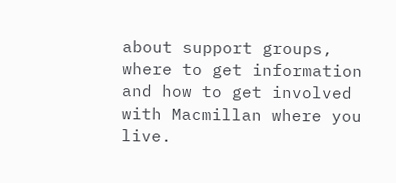about support groups, where to get information and how to get involved with Macmillan where you live.